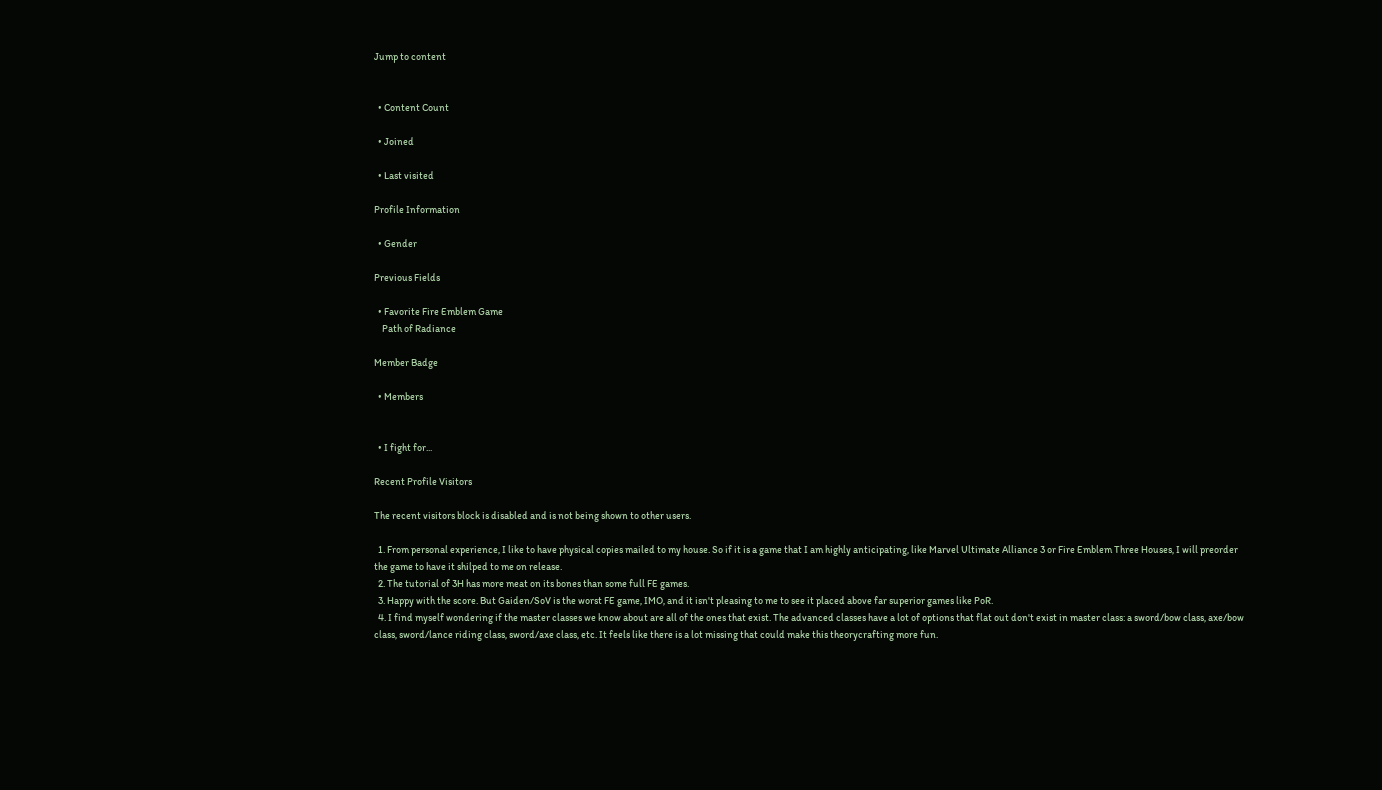Jump to content


  • Content Count

  • Joined

  • Last visited

Profile Information

  • Gender

Previous Fields

  • Favorite Fire Emblem Game
    Path of Radiance

Member Badge

  • Members


  • I fight for...

Recent Profile Visitors

The recent visitors block is disabled and is not being shown to other users.

  1. From personal experience, I like to have physical copies mailed to my house. So if it is a game that I am highly anticipating, like Marvel Ultimate Alliance 3 or Fire Emblem Three Houses, I will preorder the game to have it shilped to me on release.
  2. The tutorial of 3H has more meat on its bones than some full FE games.
  3. Happy with the score. But Gaiden/SoV is the worst FE game, IMO, and it isn't pleasing to me to see it placed above far superior games like PoR.
  4. I find myself wondering if the master classes we know about are all of the ones that exist. The advanced classes have a lot of options that flat out don't exist in master class: a sword/bow class, axe/bow class, sword/lance riding class, sword/axe class, etc. It feels like there is a lot missing that could make this theorycrafting more fun.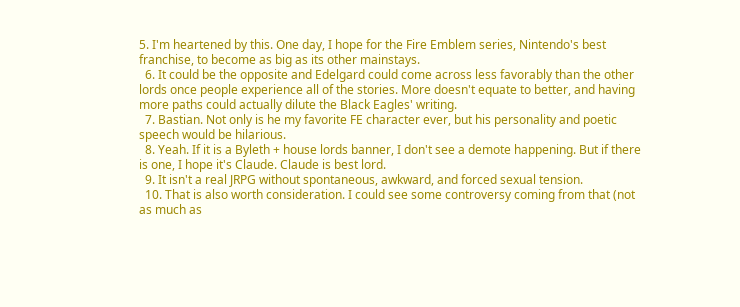5. I'm heartened by this. One day, I hope for the Fire Emblem series, Nintendo's best franchise, to become as big as its other mainstays.
  6. It could be the opposite and Edelgard could come across less favorably than the other lords once people experience all of the stories. More doesn't equate to better, and having more paths could actually dilute the Black Eagles' writing.
  7. Bastian. Not only is he my favorite FE character ever, but his personality and poetic speech would be hilarious.
  8. Yeah. If it is a Byleth + house lords banner, I don't see a demote happening. But if there is one, I hope it's Claude. Claude is best lord.
  9. It isn't a real JRPG without spontaneous, awkward, and forced sexual tension.
  10. That is also worth consideration. I could see some controversy coming from that (not as much as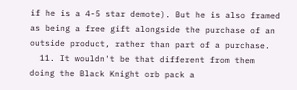if he is a 4-5 star demote). But he is also framed as being a free gift alongside the purchase of an outside product, rather than part of a purchase.
  11. It wouldn't be that different from them doing the Black Knight orb pack a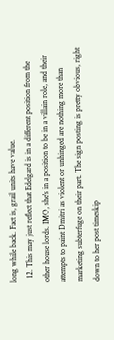long while back. Fact is, grail units have value.
  12. This may just reflect that Edelgard is in a different position from the other house lords. IMO, she's in a position to be in a villain role, and their attempts to paint Dmitri as violent or unhinged are nothing more than marketing subterfuge on their part. The sign posting is pretty obvious, right down to her post timeskip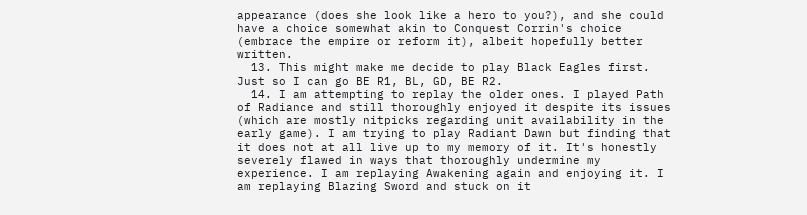appearance (does she look like a hero to you?), and she could have a choice somewhat akin to Conquest Corrin's choice (embrace the empire or reform it), albeit hopefully better written.
  13. This might make me decide to play Black Eagles first. Just so I can go BE R1, BL, GD, BE R2.
  14. I am attempting to replay the older ones. I played Path of Radiance and still thoroughly enjoyed it despite its issues (which are mostly nitpicks regarding unit availability in the early game). I am trying to play Radiant Dawn but finding that it does not at all live up to my memory of it. It's honestly severely flawed in ways that thoroughly undermine my experience. I am replaying Awakening again and enjoying it. I am replaying Blazing Sword and stuck on it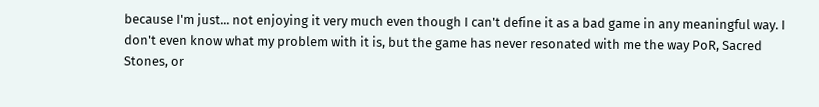because I'm just... not enjoying it very much even though I can't define it as a bad game in any meaningful way. I don't even know what my problem with it is, but the game has never resonated with me the way PoR, Sacred Stones, or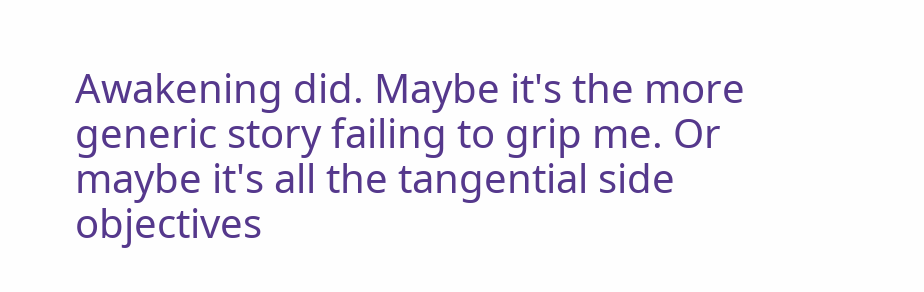Awakening did. Maybe it's the more generic story failing to grip me. Or maybe it's all the tangential side objectives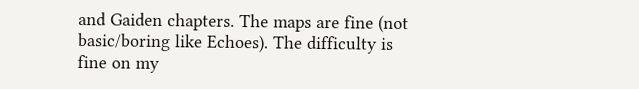and Gaiden chapters. The maps are fine (not basic/boring like Echoes). The difficulty is fine on my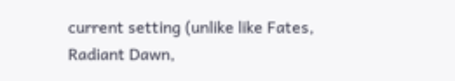current setting (unlike like Fates, Radiant Dawn,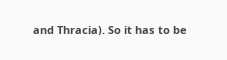and Thracia). So it has to be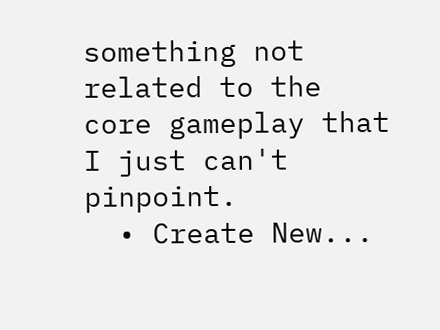something not related to the core gameplay that I just can't pinpoint.
  • Create New...